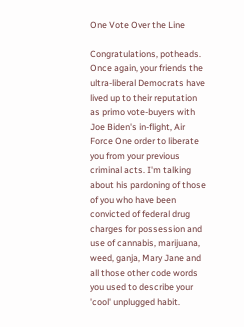One Vote Over the Line

Congratulations, potheads. Once again, your friends the ultra-liberal Democrats have lived up to their reputation as primo vote-buyers with Joe Biden's in-flight, Air Force One order to liberate you from your previous criminal acts. I'm talking about his pardoning of those of you who have been convicted of federal drug charges for possession and use of cannabis, marijuana, weed, ganja, Mary Jane and all those other code words you used to describe your 'cool' unplugged habit.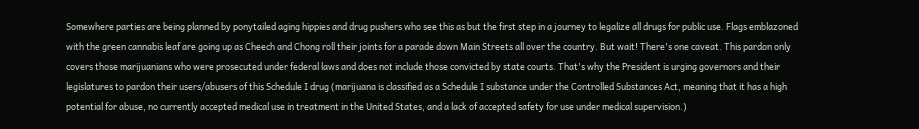Somewhere parties are being planned by ponytailed aging hippies and drug pushers who see this as but the first step in a journey to legalize all drugs for public use. Flags emblazoned with the green cannabis leaf are going up as Cheech and Chong roll their joints for a parade down Main Streets all over the country. But wait! There's one caveat. This pardon only covers those marijuanians who were prosecuted under federal laws and does not include those convicted by state courts. That's why the President is urging governors and their legislatures to pardon their users/abusers of this Schedule I drug (marijuana is classified as a Schedule I substance under the Controlled Substances Act, meaning that it has a high potential for abuse, no currently accepted medical use in treatment in the United States, and a lack of accepted safety for use under medical supervision.)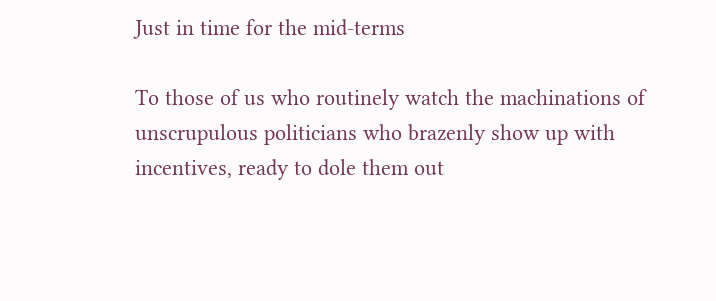Just in time for the mid-terms

To those of us who routinely watch the machinations of unscrupulous politicians who brazenly show up with incentives, ready to dole them out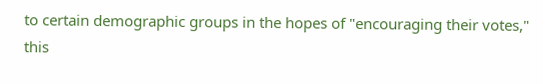to certain demographic groups in the hopes of "encouraging their votes," this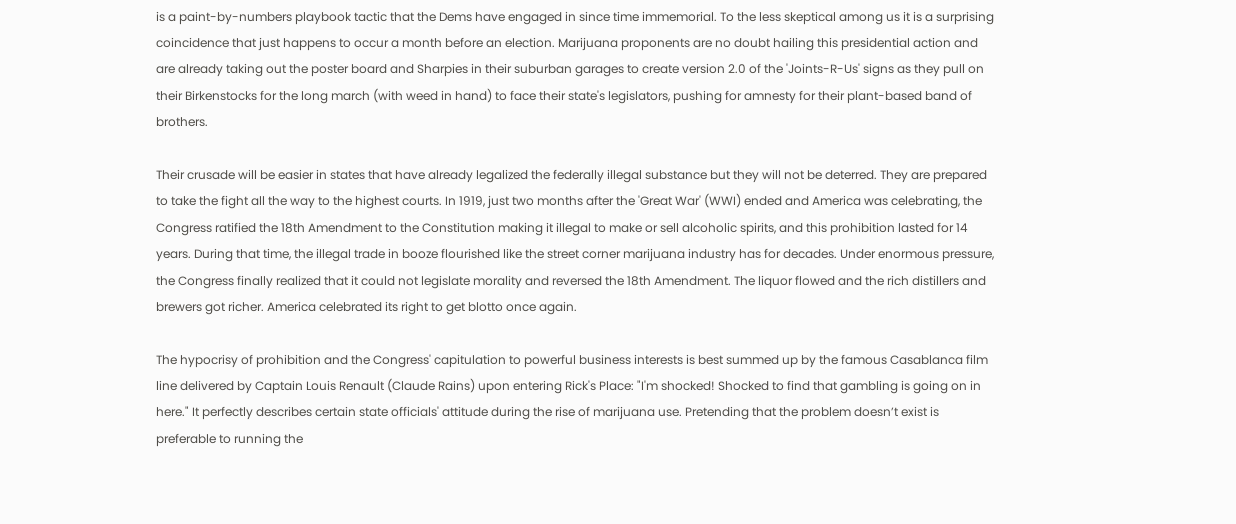is a paint-by-numbers playbook tactic that the Dems have engaged in since time immemorial. To the less skeptical among us it is a surprising coincidence that just happens to occur a month before an election. Marijuana proponents are no doubt hailing this presidential action and are already taking out the poster board and Sharpies in their suburban garages to create version 2.0 of the 'Joints-R-Us' signs as they pull on their Birkenstocks for the long march (with weed in hand) to face their state's legislators, pushing for amnesty for their plant-based band of brothers.

Their crusade will be easier in states that have already legalized the federally illegal substance but they will not be deterred. They are prepared to take the fight all the way to the highest courts. In 1919, just two months after the 'Great War' (WWI) ended and America was celebrating, the Congress ratified the 18th Amendment to the Constitution making it illegal to make or sell alcoholic spirits, and this prohibition lasted for 14 years. During that time, the illegal trade in booze flourished like the street corner marijuana industry has for decades. Under enormous pressure, the Congress finally realized that it could not legislate morality and reversed the 18th Amendment. The liquor flowed and the rich distillers and brewers got richer. America celebrated its right to get blotto once again.

The hypocrisy of prohibition and the Congress' capitulation to powerful business interests is best summed up by the famous Casablanca film line delivered by Captain Louis Renault (Claude Rains) upon entering Rick's Place: "I'm shocked! Shocked to find that gambling is going on in here." It perfectly describes certain state officials' attitude during the rise of marijuana use. Pretending that the problem doesn’t exist is preferable to running the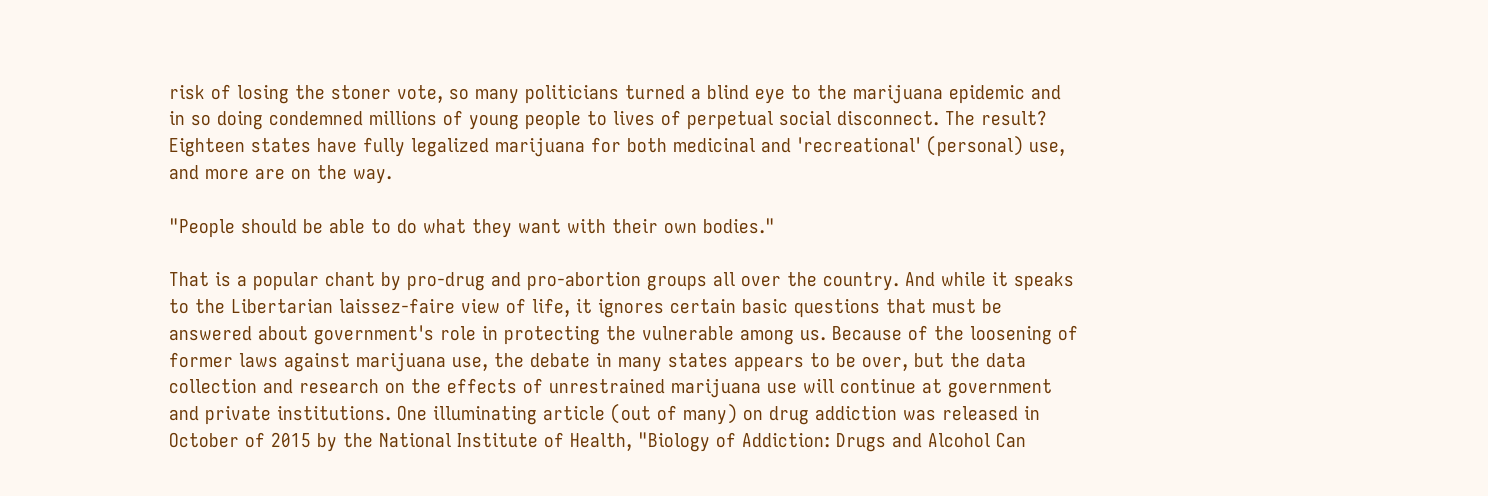risk of losing the stoner vote, so many politicians turned a blind eye to the marijuana epidemic and in so doing condemned millions of young people to lives of perpetual social disconnect. The result? Eighteen states have fully legalized marijuana for both medicinal and 'recreational' (personal) use, and more are on the way.

"People should be able to do what they want with their own bodies."

That is a popular chant by pro-drug and pro-abortion groups all over the country. And while it speaks to the Libertarian laissez-faire view of life, it ignores certain basic questions that must be answered about government's role in protecting the vulnerable among us. Because of the loosening of former laws against marijuana use, the debate in many states appears to be over, but the data collection and research on the effects of unrestrained marijuana use will continue at government and private institutions. One illuminating article (out of many) on drug addiction was released in October of 2015 by the National Institute of Health, "Biology of Addiction: Drugs and Alcohol Can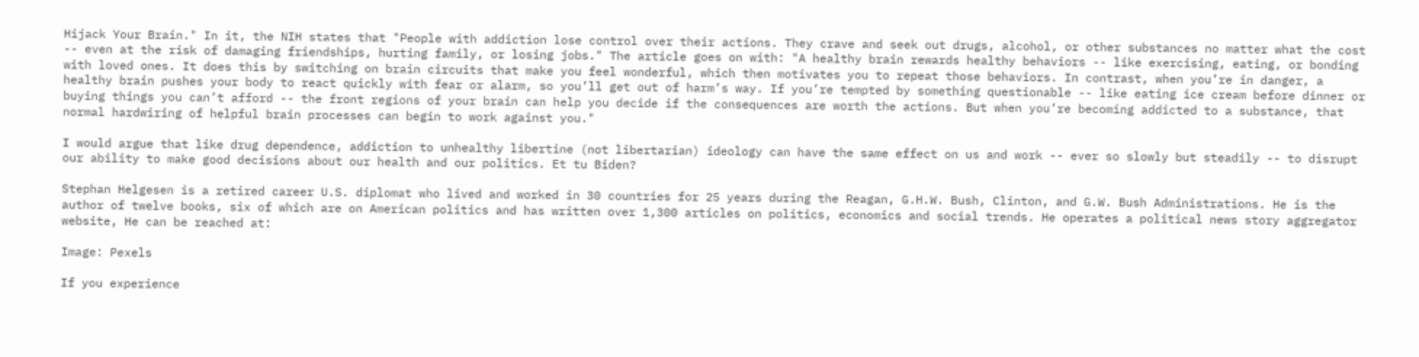Hijack Your Brain." In it, the NIH states that "People with addiction lose control over their actions. They crave and seek out drugs, alcohol, or other substances no matter what the cost -- even at the risk of damaging friendships, hurting family, or losing jobs." The article goes on with: "A healthy brain rewards healthy behaviors -- like exercising, eating, or bonding with loved ones. It does this by switching on brain circuits that make you feel wonderful, which then motivates you to repeat those behaviors. In contrast, when you’re in danger, a healthy brain pushes your body to react quickly with fear or alarm, so you’ll get out of harm’s way. If you’re tempted by something questionable -- like eating ice cream before dinner or buying things you can’t afford -- the front regions of your brain can help you decide if the consequences are worth the actions. But when you’re becoming addicted to a substance, that normal hardwiring of helpful brain processes can begin to work against you."

I would argue that like drug dependence, addiction to unhealthy libertine (not libertarian) ideology can have the same effect on us and work -- ever so slowly but steadily -- to disrupt our ability to make good decisions about our health and our politics. Et tu Biden?

Stephan Helgesen is a retired career U.S. diplomat who lived and worked in 30 countries for 25 years during the Reagan, G.H.W. Bush, Clinton, and G.W. Bush Administrations. He is the author of twelve books, six of which are on American politics and has written over 1,300 articles on politics, economics and social trends. He operates a political news story aggregator website, He can be reached at:

Image: Pexels

If you experience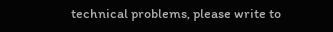technical problems, please write to